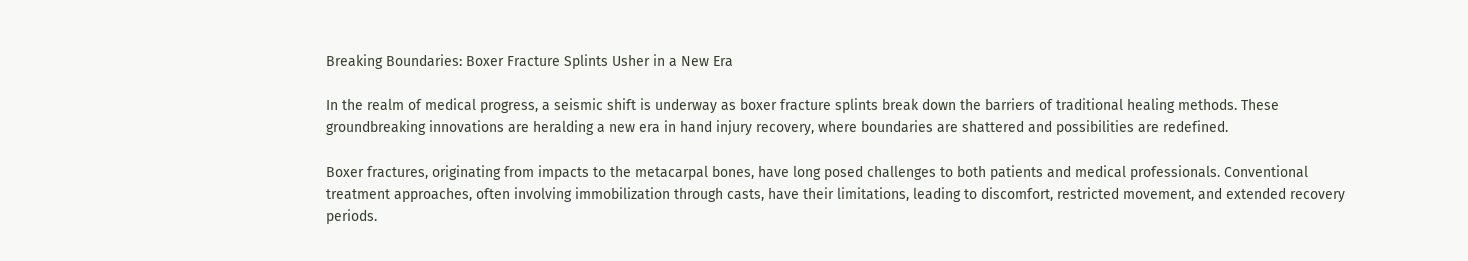Breaking Boundaries: Boxer Fracture Splints Usher in a New Era

In the realm of medical progress, a seismic shift is underway as boxer fracture splints break down the barriers of traditional healing methods. These groundbreaking innovations are heralding a new era in hand injury recovery, where boundaries are shattered and possibilities are redefined.

Boxer fractures, originating from impacts to the metacarpal bones, have long posed challenges to both patients and medical professionals. Conventional treatment approaches, often involving immobilization through casts, have their limitations, leading to discomfort, restricted movement, and extended recovery periods.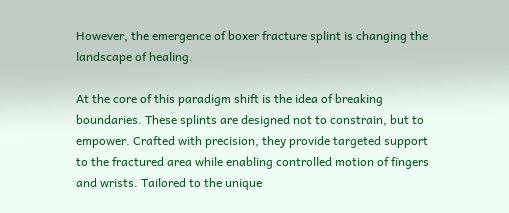However, the emergence of boxer fracture splint is changing the landscape of healing.

At the core of this paradigm shift is the idea of breaking boundaries. These splints are designed not to constrain, but to empower. Crafted with precision, they provide targeted support to the fractured area while enabling controlled motion of fingers and wrists. Tailored to the unique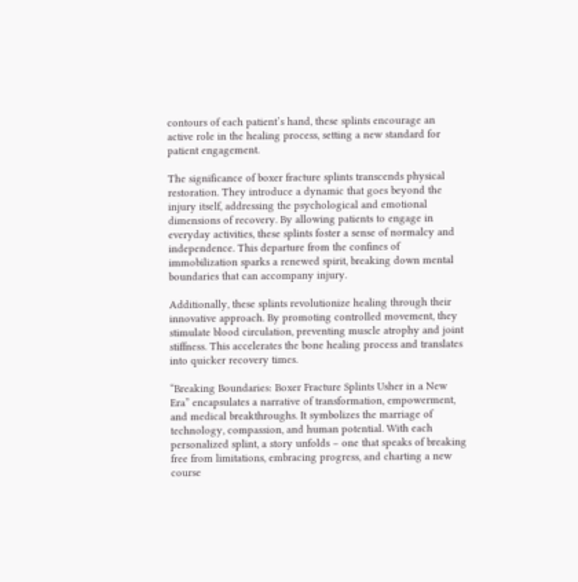contours of each patient’s hand, these splints encourage an active role in the healing process, setting a new standard for patient engagement.

The significance of boxer fracture splints transcends physical restoration. They introduce a dynamic that goes beyond the injury itself, addressing the psychological and emotional dimensions of recovery. By allowing patients to engage in everyday activities, these splints foster a sense of normalcy and independence. This departure from the confines of immobilization sparks a renewed spirit, breaking down mental boundaries that can accompany injury.

Additionally, these splints revolutionize healing through their innovative approach. By promoting controlled movement, they stimulate blood circulation, preventing muscle atrophy and joint stiffness. This accelerates the bone healing process and translates into quicker recovery times.

“Breaking Boundaries: Boxer Fracture Splints Usher in a New Era” encapsulates a narrative of transformation, empowerment, and medical breakthroughs. It symbolizes the marriage of technology, compassion, and human potential. With each personalized splint, a story unfolds – one that speaks of breaking free from limitations, embracing progress, and charting a new course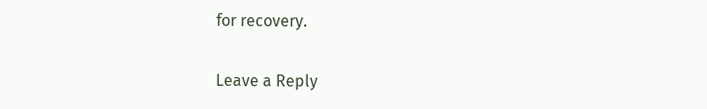for recovery.

Leave a Reply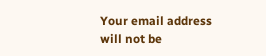Your email address will not be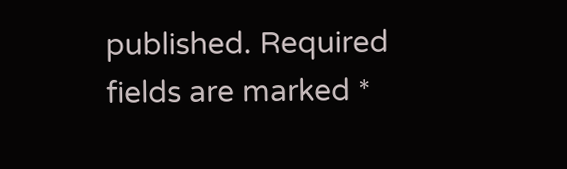published. Required fields are marked *